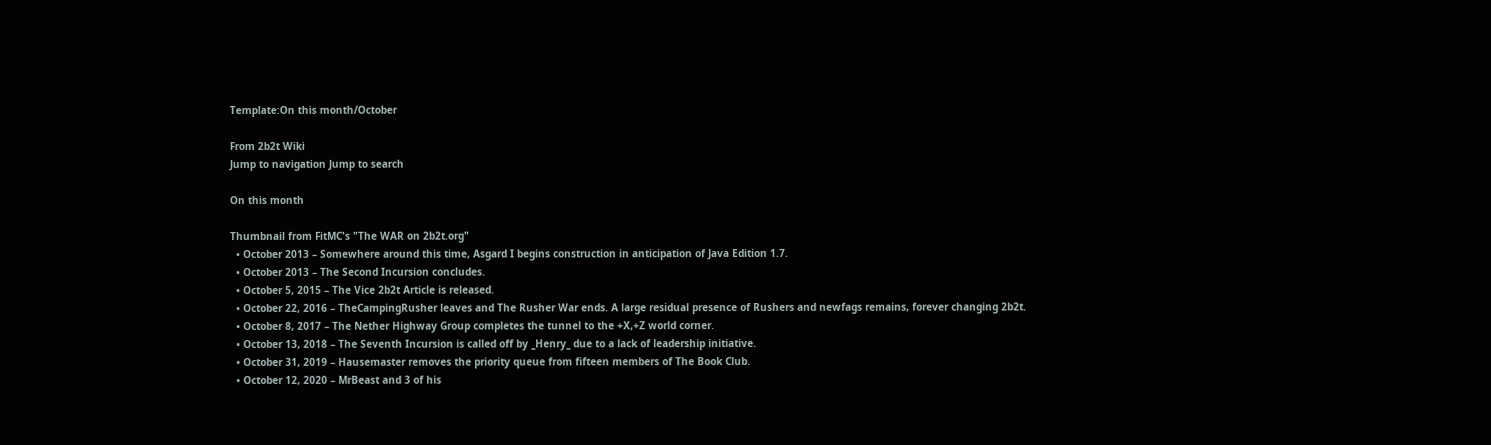Template:On this month/October

From 2b2t Wiki
Jump to navigation Jump to search

On this month

Thumbnail from FitMC's "The WAR on 2b2t.org"
  • October 2013 – Somewhere around this time, Asgard I begins construction in anticipation of Java Edition 1.7.
  • October 2013 – The Second Incursion concludes.
  • October 5, 2015 – The Vice 2b2t Article is released.
  • October 22, 2016 – TheCampingRusher leaves and The Rusher War ends. A large residual presence of Rushers and newfags remains, forever changing 2b2t.
  • October 8, 2017 – The Nether Highway Group completes the tunnel to the +X,+Z world corner.
  • October 13, 2018 – The Seventh Incursion is called off by _Henry_ due to a lack of leadership initiative.
  • October 31, 2019 – Hausemaster removes the priority queue from fifteen members of The Book Club.
  • October 12, 2020 – MrBeast and 3 of his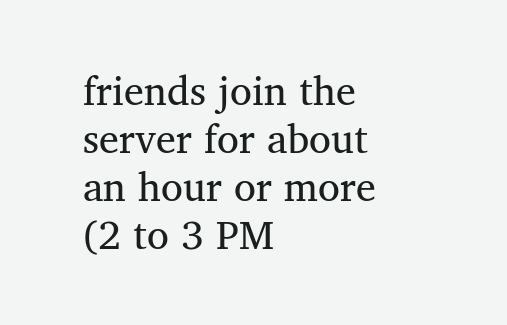friends join the server for about an hour or more (2 to 3 PM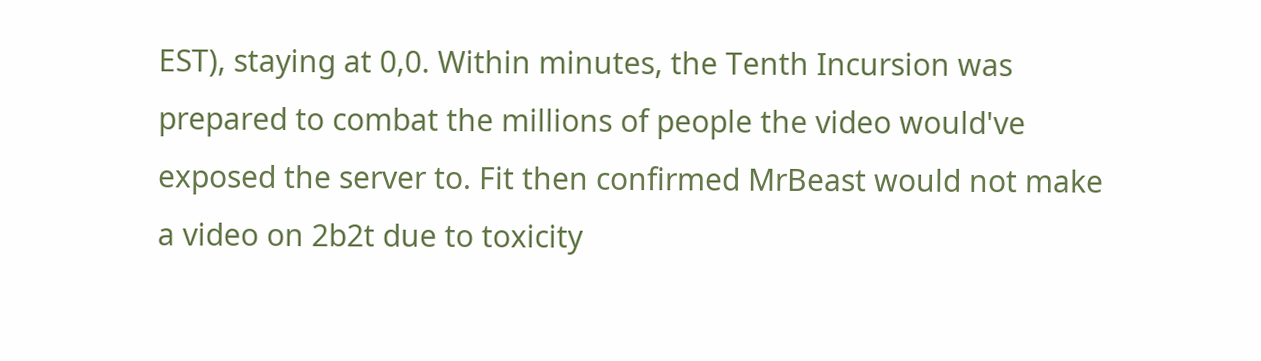EST), staying at 0,0. Within minutes, the Tenth Incursion was prepared to combat the millions of people the video would've exposed the server to. Fit then confirmed MrBeast would not make a video on 2b2t due to toxicity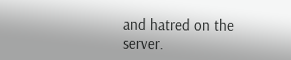and hatred on the server.